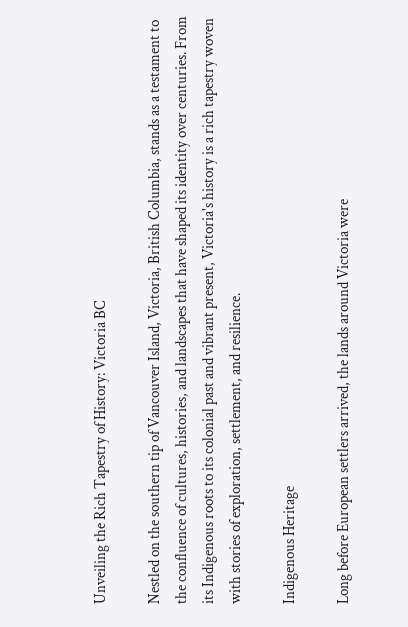Unveiling the Rich Tapestry of History: Victoria BC

Nestled on the southern tip of Vancouver Island, Victoria, British Columbia, stands as a testament to the confluence of cultures, histories, and landscapes that have shaped its identity over centuries. From its Indigenous roots to its colonial past and vibrant present, Victoria's history is a rich tapestry woven with stories of exploration, settlement, and resilience.

Indigenous Heritage

Long before European settlers arrived, the lands around Victoria were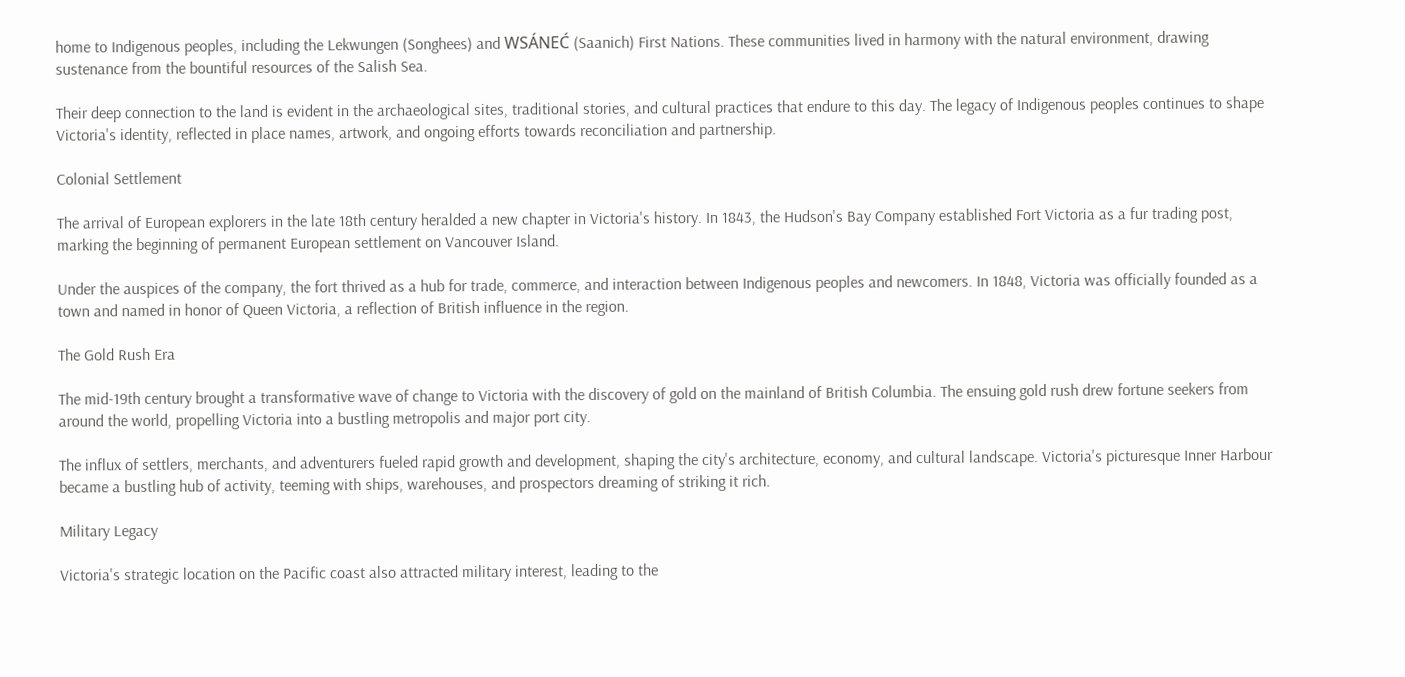home to Indigenous peoples, including the Lekwungen (Songhees) and WSÁNEĆ (Saanich) First Nations. These communities lived in harmony with the natural environment, drawing sustenance from the bountiful resources of the Salish Sea.

Their deep connection to the land is evident in the archaeological sites, traditional stories, and cultural practices that endure to this day. The legacy of Indigenous peoples continues to shape Victoria's identity, reflected in place names, artwork, and ongoing efforts towards reconciliation and partnership.

Colonial Settlement

The arrival of European explorers in the late 18th century heralded a new chapter in Victoria's history. In 1843, the Hudson's Bay Company established Fort Victoria as a fur trading post, marking the beginning of permanent European settlement on Vancouver Island.

Under the auspices of the company, the fort thrived as a hub for trade, commerce, and interaction between Indigenous peoples and newcomers. In 1848, Victoria was officially founded as a town and named in honor of Queen Victoria, a reflection of British influence in the region.

The Gold Rush Era

The mid-19th century brought a transformative wave of change to Victoria with the discovery of gold on the mainland of British Columbia. The ensuing gold rush drew fortune seekers from around the world, propelling Victoria into a bustling metropolis and major port city.

The influx of settlers, merchants, and adventurers fueled rapid growth and development, shaping the city's architecture, economy, and cultural landscape. Victoria's picturesque Inner Harbour became a bustling hub of activity, teeming with ships, warehouses, and prospectors dreaming of striking it rich.

Military Legacy

Victoria's strategic location on the Pacific coast also attracted military interest, leading to the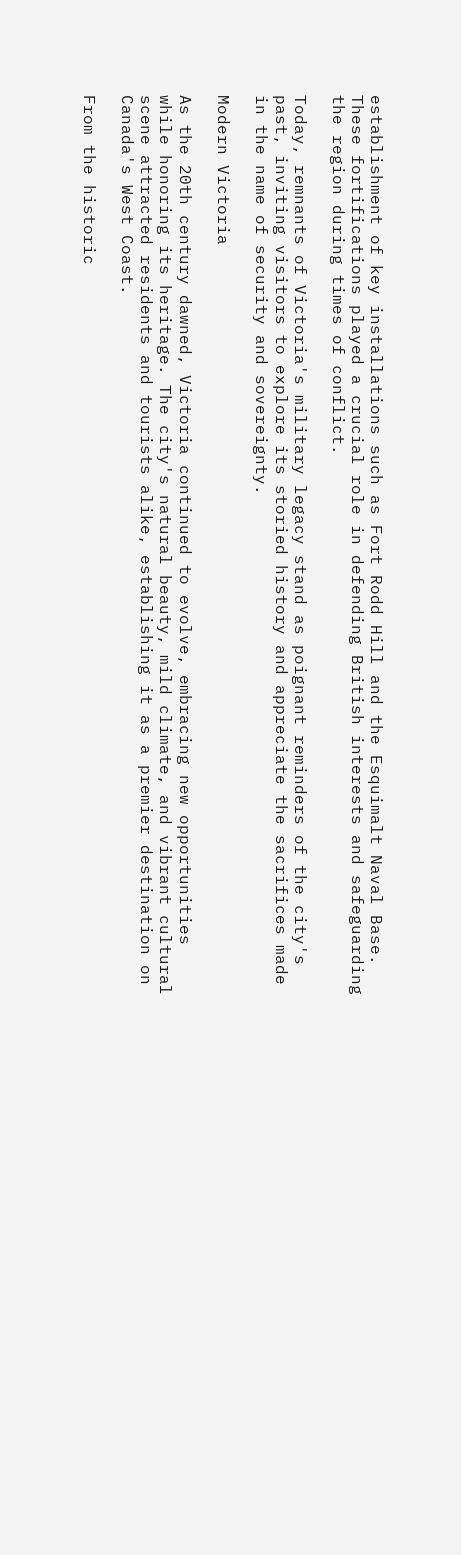establishment of key installations such as Fort Rodd Hill and the Esquimalt Naval Base. These fortifications played a crucial role in defending British interests and safeguarding the region during times of conflict.

Today, remnants of Victoria's military legacy stand as poignant reminders of the city's past, inviting visitors to explore its storied history and appreciate the sacrifices made in the name of security and sovereignty.

Modern Victoria

As the 20th century dawned, Victoria continued to evolve, embracing new opportunities while honoring its heritage. The city's natural beauty, mild climate, and vibrant cultural scene attracted residents and tourists alike, establishing it as a premier destination on Canada's West Coast.

From the historic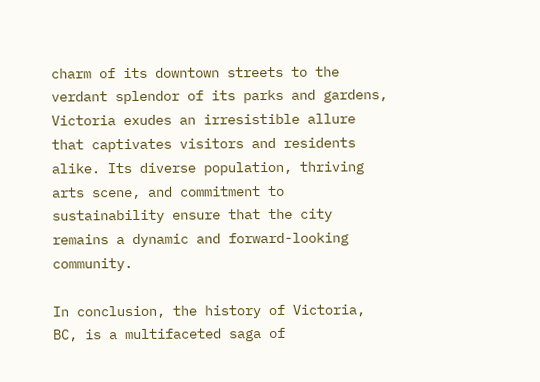charm of its downtown streets to the verdant splendor of its parks and gardens, Victoria exudes an irresistible allure that captivates visitors and residents alike. Its diverse population, thriving arts scene, and commitment to sustainability ensure that the city remains a dynamic and forward-looking community.

In conclusion, the history of Victoria, BC, is a multifaceted saga of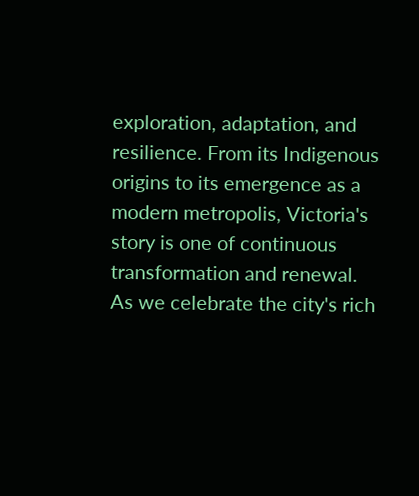exploration, adaptation, and resilience. From its Indigenous origins to its emergence as a modern metropolis, Victoria's story is one of continuous transformation and renewal. As we celebrate the city's rich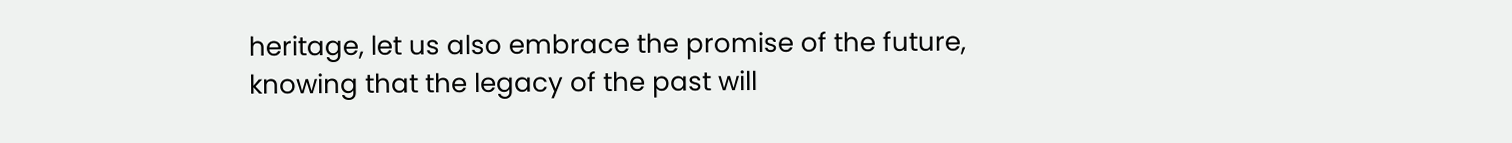heritage, let us also embrace the promise of the future, knowing that the legacy of the past will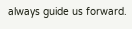always guide us forward.